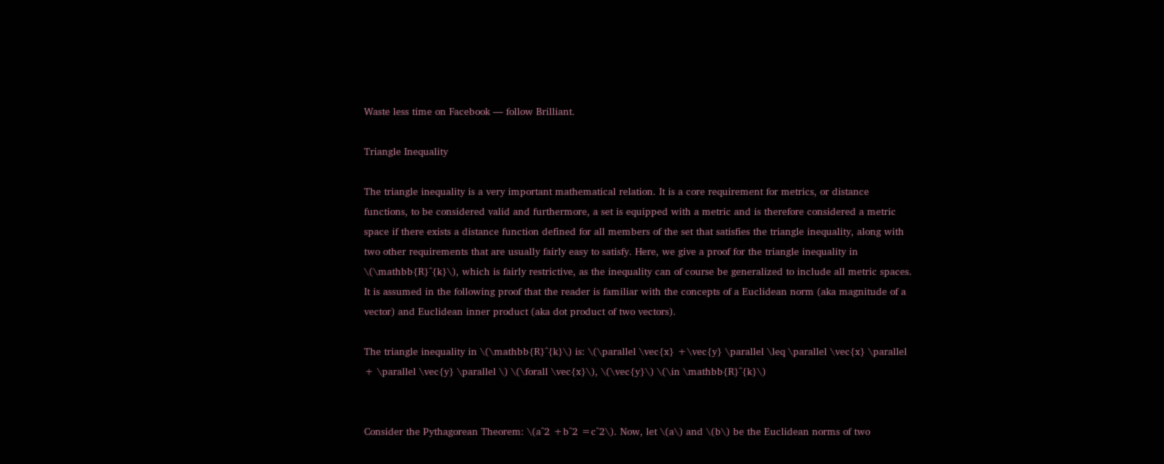Waste less time on Facebook — follow Brilliant.

Triangle Inequality

The triangle inequality is a very important mathematical relation. It is a core requirement for metrics, or distance functions, to be considered valid and furthermore, a set is equipped with a metric and is therefore considered a metric space if there exists a distance function defined for all members of the set that satisfies the triangle inequality, along with two other requirements that are usually fairly easy to satisfy. Here, we give a proof for the triangle inequality in \(\mathbb{R}^{k}\), which is fairly restrictive, as the inequality can of course be generalized to include all metric spaces. It is assumed in the following proof that the reader is familiar with the concepts of a Euclidean norm (aka magnitude of a vector) and Euclidean inner product (aka dot product of two vectors).

The triangle inequality in \(\mathbb{R}^{k}\) is: \(\parallel \vec{x} +\vec{y} \parallel \leq \parallel \vec{x} \parallel + \parallel \vec{y} \parallel \) \(\forall \vec{x}\), \(\vec{y}\) \(\in \mathbb{R}^{k}\)


Consider the Pythagorean Theorem: \(a^2 +b^2 =c^2\). Now, let \(a\) and \(b\) be the Euclidean norms of two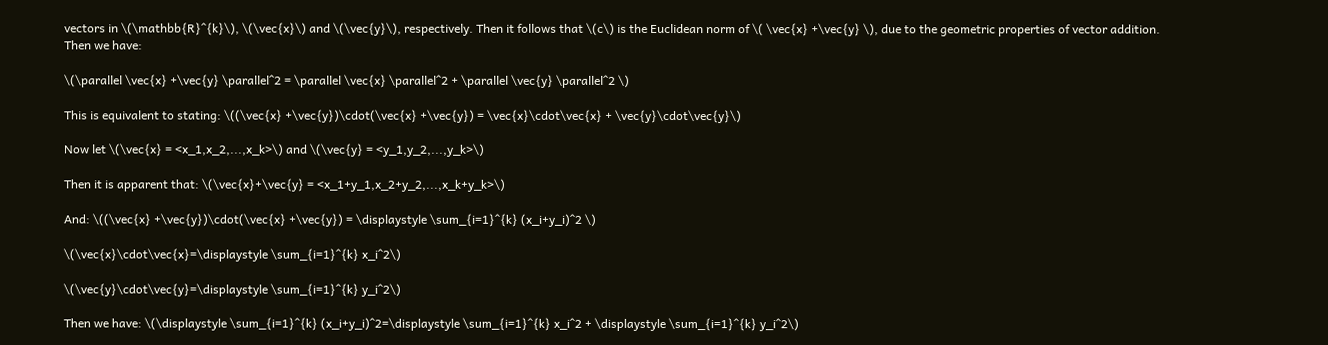vectors in \(\mathbb{R}^{k}\), \(\vec{x}\) and \(\vec{y}\), respectively. Then it follows that \(c\) is the Euclidean norm of \( \vec{x} +\vec{y} \), due to the geometric properties of vector addition. Then we have:

\(\parallel \vec{x} +\vec{y} \parallel^2 = \parallel \vec{x} \parallel^2 + \parallel \vec{y} \parallel^2 \)

This is equivalent to stating: \((\vec{x} +\vec{y})\cdot(\vec{x} +\vec{y}) = \vec{x}\cdot\vec{x} + \vec{y}\cdot\vec{y}\)

Now let \(\vec{x} = <x_1,x_2,...,x_k>\) and \(\vec{y} = <y_1,y_2,...,y_k>\)

Then it is apparent that: \(\vec{x}+\vec{y} = <x_1+y_1,x_2+y_2,...,x_k+y_k>\)

And: \((\vec{x} +\vec{y})\cdot(\vec{x} +\vec{y}) = \displaystyle \sum_{i=1}^{k} (x_i+y_i)^2 \)

\(\vec{x}\cdot\vec{x}=\displaystyle \sum_{i=1}^{k} x_i^2\)

\(\vec{y}\cdot\vec{y}=\displaystyle \sum_{i=1}^{k} y_i^2\)

Then we have: \(\displaystyle \sum_{i=1}^{k} (x_i+y_i)^2=\displaystyle \sum_{i=1}^{k} x_i^2 + \displaystyle \sum_{i=1}^{k} y_i^2\)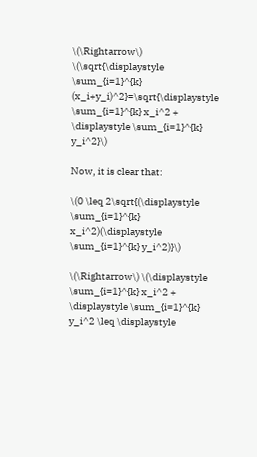\(\Rightarrow\) \(\sqrt{\displaystyle \sum_{i=1}^{k} (x_i+y_i)^2}=\sqrt{\displaystyle \sum_{i=1}^{k} x_i^2 + \displaystyle \sum_{i=1}^{k} y_i^2}\)

Now, it is clear that:

\(0 \leq 2\sqrt{(\displaystyle \sum_{i=1}^{k} x_i^2)(\displaystyle \sum_{i=1}^{k} y_i^2)}\)

\(\Rightarrow\) \(\displaystyle \sum_{i=1}^{k} x_i^2 + \displaystyle \sum_{i=1}^{k} y_i^2 \leq \displaystyle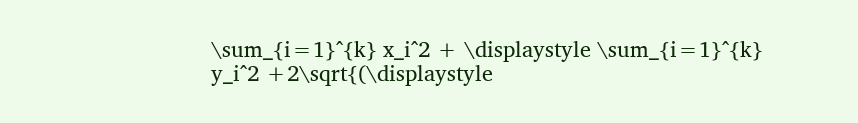\sum_{i=1}^{k} x_i^2 + \displaystyle \sum_{i=1}^{k} y_i^2 +2\sqrt{(\displaystyle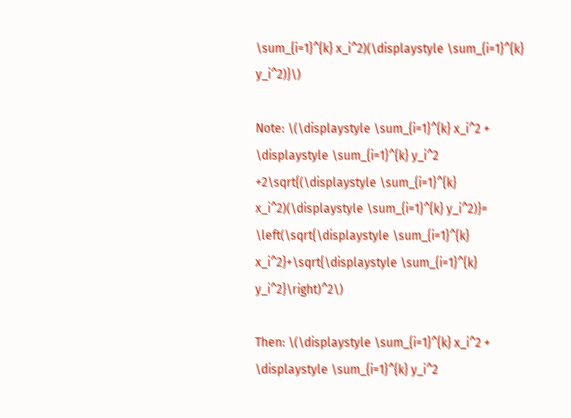\sum_{i=1}^{k} x_i^2)(\displaystyle \sum_{i=1}^{k} y_i^2)}\)

Note: \(\displaystyle \sum_{i=1}^{k} x_i^2 + \displaystyle \sum_{i=1}^{k} y_i^2 +2\sqrt{(\displaystyle \sum_{i=1}^{k} x_i^2)(\displaystyle \sum_{i=1}^{k} y_i^2)}= \left(\sqrt{\displaystyle \sum_{i=1}^{k} x_i^2}+\sqrt{\displaystyle \sum_{i=1}^{k} y_i^2}\right)^2\)

Then: \(\displaystyle \sum_{i=1}^{k} x_i^2 + \displaystyle \sum_{i=1}^{k} y_i^2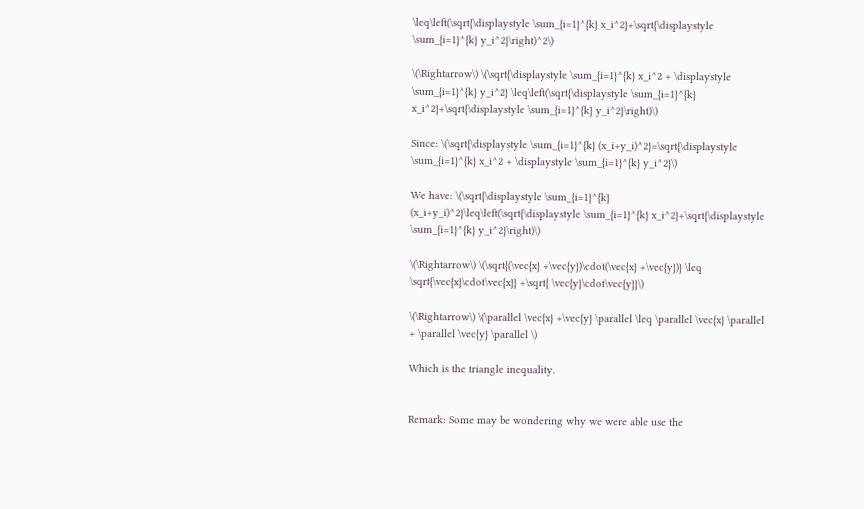\leq\left(\sqrt{\displaystyle \sum_{i=1}^{k} x_i^2}+\sqrt{\displaystyle \sum_{i=1}^{k} y_i^2}\right)^2\)

\(\Rightarrow\) \(\sqrt{\displaystyle \sum_{i=1}^{k} x_i^2 + \displaystyle \sum_{i=1}^{k} y_i^2} \leq\left(\sqrt{\displaystyle \sum_{i=1}^{k} x_i^2}+\sqrt{\displaystyle \sum_{i=1}^{k} y_i^2}\right)\)

Since: \(\sqrt{\displaystyle \sum_{i=1}^{k} (x_i+y_i)^2}=\sqrt{\displaystyle \sum_{i=1}^{k} x_i^2 + \displaystyle \sum_{i=1}^{k} y_i^2}\)

We have: \(\sqrt{\displaystyle \sum_{i=1}^{k} (x_i+y_i)^2}\leq\left(\sqrt{\displaystyle \sum_{i=1}^{k} x_i^2}+\sqrt{\displaystyle \sum_{i=1}^{k} y_i^2}\right)\)

\(\Rightarrow\) \(\sqrt{(\vec{x} +\vec{y})\cdot(\vec{x} +\vec{y})} \leq \sqrt{\vec{x}\cdot\vec{x}} +\sqrt{ \vec{y}\cdot\vec{y}}\)

\(\Rightarrow\) \(\parallel \vec{x} +\vec{y} \parallel \leq \parallel \vec{x} \parallel + \parallel \vec{y} \parallel \)

Which is the triangle inequality.


Remark: Some may be wondering why we were able use the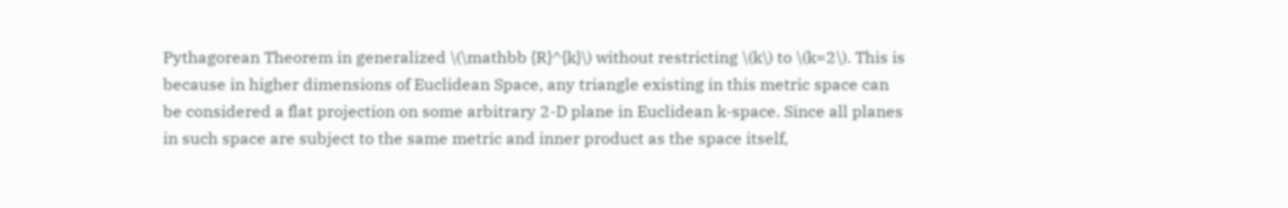Pythagorean Theorem in generalized \(\mathbb {R}^{k}\) without restricting \(k\) to \(k=2\). This is because in higher dimensions of Euclidean Space, any triangle existing in this metric space can be considered a flat projection on some arbitrary 2-D plane in Euclidean k-space. Since all planes in such space are subject to the same metric and inner product as the space itself,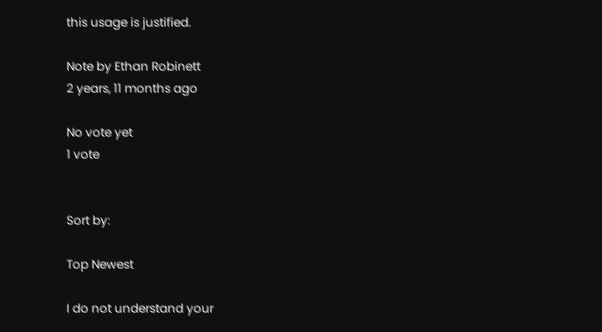this usage is justified.

Note by Ethan Robinett
2 years, 11 months ago

No vote yet
1 vote


Sort by:

Top Newest

I do not understand your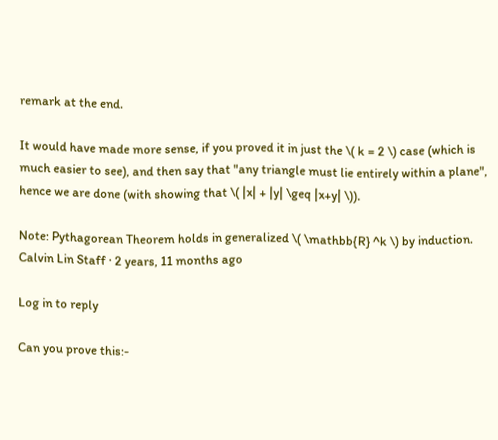remark at the end.

It would have made more sense, if you proved it in just the \( k = 2 \) case (which is much easier to see), and then say that "any triangle must lie entirely within a plane", hence we are done (with showing that \( |x| + |y| \geq |x+y| \)).

Note: Pythagorean Theorem holds in generalized \( \mathbb{R} ^k \) by induction. Calvin Lin Staff · 2 years, 11 months ago

Log in to reply

Can you prove this:-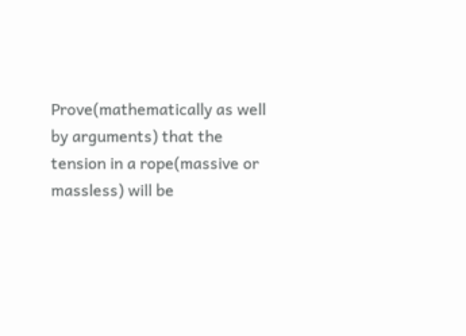Prove(mathematically as well by arguments) that the tension in a rope(massive or massless) will be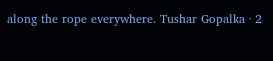along the rope everywhere. Tushar Gopalka · 2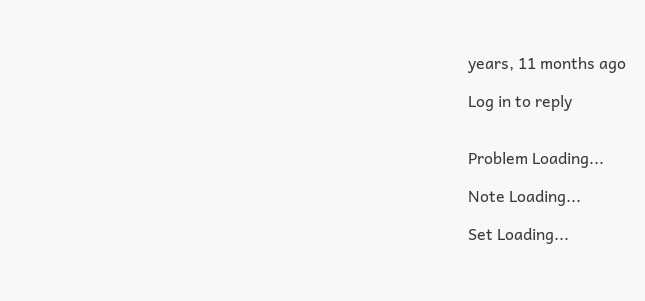years, 11 months ago

Log in to reply


Problem Loading...

Note Loading...

Set Loading...